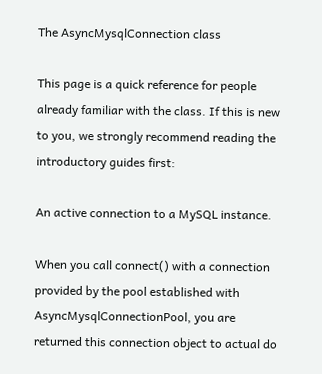The AsyncMysqlConnection class

This page is a quick reference for people already familiar with the class. If this is new to you, we strongly recommend reading the introductory guides first:

An active connection to a MySQL instance.

When you call connect() with a connection provided by the pool established with AsyncMysqlConnectionPool, you are returned this connection object to actual do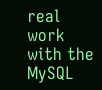real work with the MySQL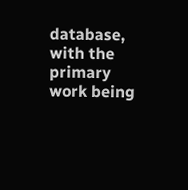database, with the primary work being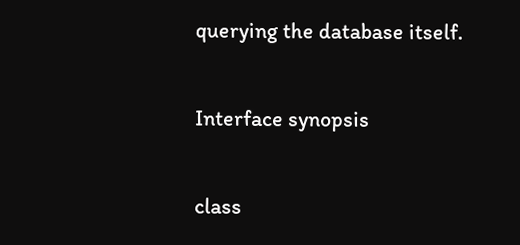querying the database itself.

Interface synopsis

class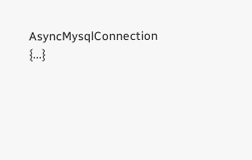AsyncMysqlConnection {...}